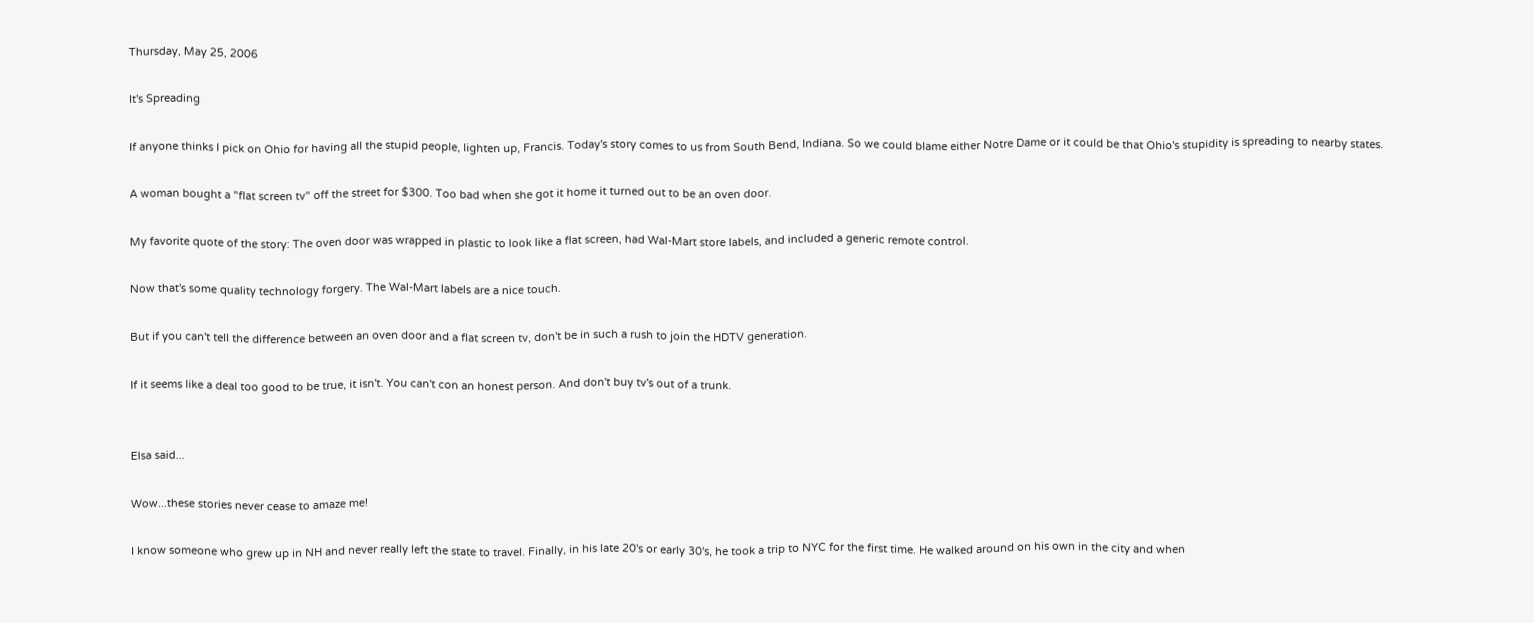Thursday, May 25, 2006

It's Spreading

If anyone thinks I pick on Ohio for having all the stupid people, lighten up, Francis. Today's story comes to us from South Bend, Indiana. So we could blame either Notre Dame or it could be that Ohio's stupidity is spreading to nearby states.

A woman bought a "flat screen tv" off the street for $300. Too bad when she got it home it turned out to be an oven door.

My favorite quote of the story: The oven door was wrapped in plastic to look like a flat screen, had Wal-Mart store labels, and included a generic remote control.

Now that's some quality technology forgery. The Wal-Mart labels are a nice touch.

But if you can't tell the difference between an oven door and a flat screen tv, don't be in such a rush to join the HDTV generation.

If it seems like a deal too good to be true, it isn't. You can't con an honest person. And don't buy tv's out of a trunk.


Elsa said...

Wow...these stories never cease to amaze me!

I know someone who grew up in NH and never really left the state to travel. Finally, in his late 20's or early 30's, he took a trip to NYC for the first time. He walked around on his own in the city and when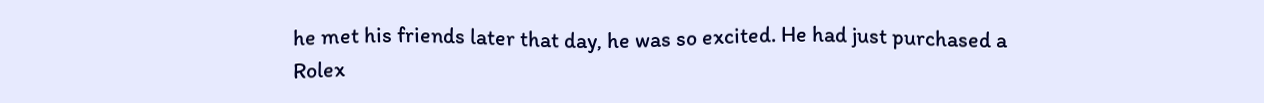he met his friends later that day, he was so excited. He had just purchased a Rolex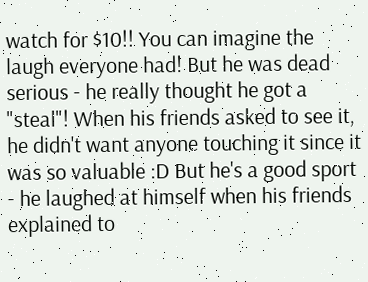watch for $10!! You can imagine the laugh everyone had! But he was dead serious - he really thought he got a "steal"! When his friends asked to see it, he didn't want anyone touching it since it was so valuable :D But he's a good sport - he laughed at himself when his friends explained to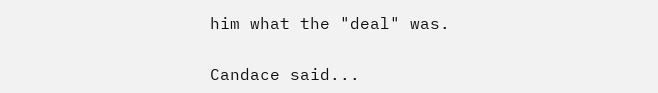him what the "deal" was.

Candace said...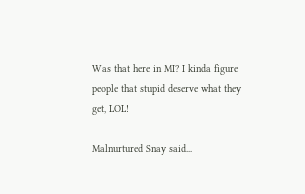Was that here in MI? I kinda figure people that stupid deserve what they get, LOL!

Malnurtured Snay said...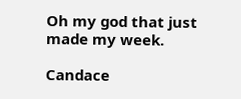Oh my god that just made my week.

Candace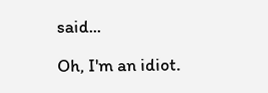said...

Oh, I'm an idiot.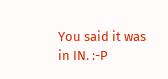You said it was in IN. :-P